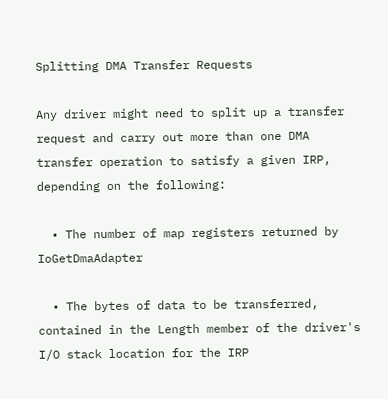Splitting DMA Transfer Requests

Any driver might need to split up a transfer request and carry out more than one DMA transfer operation to satisfy a given IRP, depending on the following:

  • The number of map registers returned by IoGetDmaAdapter

  • The bytes of data to be transferred, contained in the Length member of the driver's I/O stack location for the IRP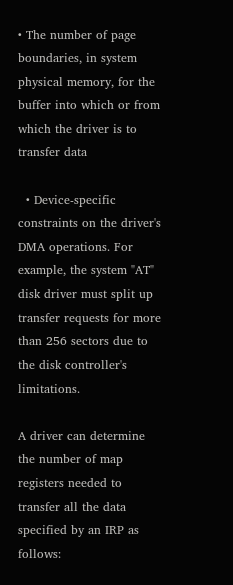• The number of page boundaries, in system physical memory, for the buffer into which or from which the driver is to transfer data

  • Device-specific constraints on the driver's DMA operations. For example, the system "AT" disk driver must split up transfer requests for more than 256 sectors due to the disk controller's limitations.

A driver can determine the number of map registers needed to transfer all the data specified by an IRP as follows: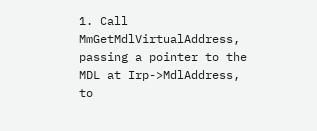1. Call MmGetMdlVirtualAddress, passing a pointer to the MDL at Irp->MdlAddress, to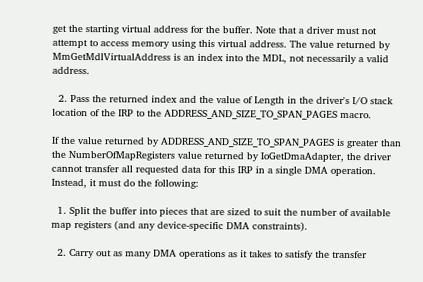get the starting virtual address for the buffer. Note that a driver must not attempt to access memory using this virtual address. The value returned by MmGetMdlVirtualAddress is an index into the MDL, not necessarily a valid address.

  2. Pass the returned index and the value of Length in the driver's I/O stack location of the IRP to the ADDRESS_AND_SIZE_TO_SPAN_PAGES macro.

If the value returned by ADDRESS_AND_SIZE_TO_SPAN_PAGES is greater than the NumberOfMapRegisters value returned by IoGetDmaAdapter, the driver cannot transfer all requested data for this IRP in a single DMA operation. Instead, it must do the following:

  1. Split the buffer into pieces that are sized to suit the number of available map registers (and any device-specific DMA constraints).

  2. Carry out as many DMA operations as it takes to satisfy the transfer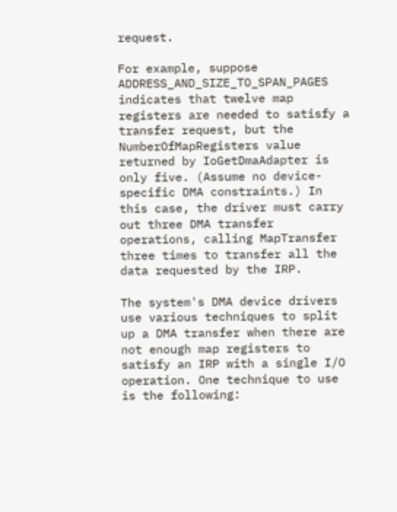request.

For example, suppose ADDRESS_AND_SIZE_TO_SPAN_PAGES indicates that twelve map registers are needed to satisfy a transfer request, but the NumberOfMapRegisters value returned by IoGetDmaAdapter is only five. (Assume no device-specific DMA constraints.) In this case, the driver must carry out three DMA transfer operations, calling MapTransfer three times to transfer all the data requested by the IRP.

The system's DMA device drivers use various techniques to split up a DMA transfer when there are not enough map registers to satisfy an IRP with a single I/O operation. One technique to use is the following: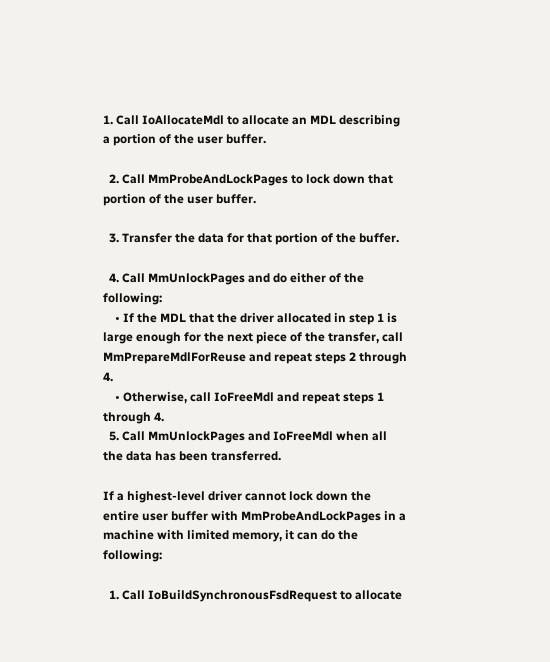1. Call IoAllocateMdl to allocate an MDL describing a portion of the user buffer.

  2. Call MmProbeAndLockPages to lock down that portion of the user buffer.

  3. Transfer the data for that portion of the buffer.

  4. Call MmUnlockPages and do either of the following:
    • If the MDL that the driver allocated in step 1 is large enough for the next piece of the transfer, call MmPrepareMdlForReuse and repeat steps 2 through 4.
    • Otherwise, call IoFreeMdl and repeat steps 1 through 4.
  5. Call MmUnlockPages and IoFreeMdl when all the data has been transferred.

If a highest-level driver cannot lock down the entire user buffer with MmProbeAndLockPages in a machine with limited memory, it can do the following:

  1. Call IoBuildSynchronousFsdRequest to allocate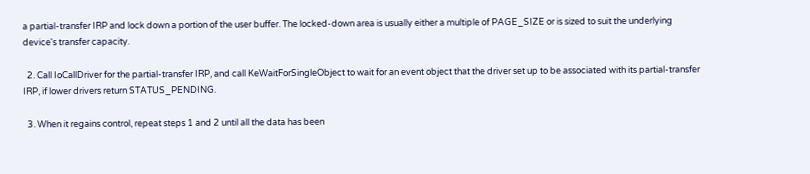a partial-transfer IRP and lock down a portion of the user buffer. The locked-down area is usually either a multiple of PAGE_SIZE or is sized to suit the underlying device's transfer capacity.

  2. Call IoCallDriver for the partial-transfer IRP, and call KeWaitForSingleObject to wait for an event object that the driver set up to be associated with its partial-transfer IRP, if lower drivers return STATUS_PENDING.

  3. When it regains control, repeat steps 1 and 2 until all the data has been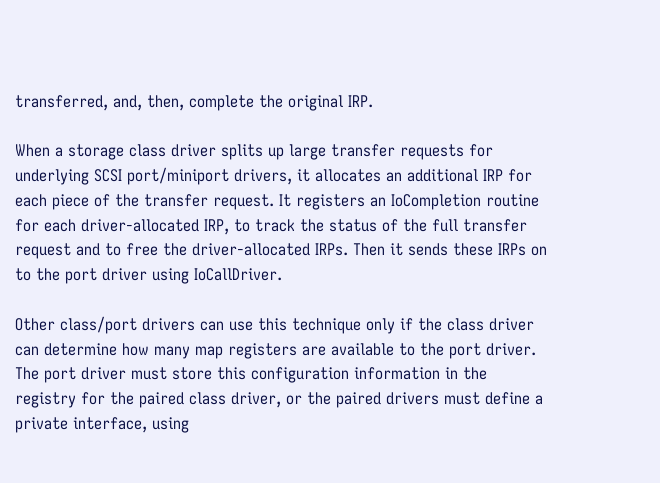transferred, and, then, complete the original IRP.

When a storage class driver splits up large transfer requests for underlying SCSI port/miniport drivers, it allocates an additional IRP for each piece of the transfer request. It registers an IoCompletion routine for each driver-allocated IRP, to track the status of the full transfer request and to free the driver-allocated IRPs. Then it sends these IRPs on to the port driver using IoCallDriver.

Other class/port drivers can use this technique only if the class driver can determine how many map registers are available to the port driver. The port driver must store this configuration information in the registry for the paired class driver, or the paired drivers must define a private interface, using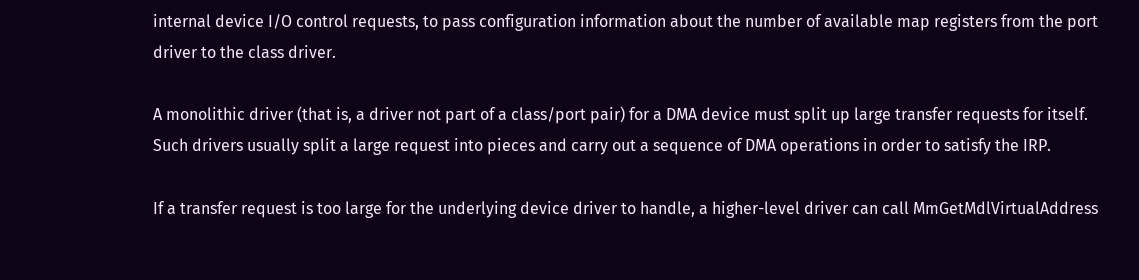internal device I/O control requests, to pass configuration information about the number of available map registers from the port driver to the class driver.

A monolithic driver (that is, a driver not part of a class/port pair) for a DMA device must split up large transfer requests for itself. Such drivers usually split a large request into pieces and carry out a sequence of DMA operations in order to satisfy the IRP.

If a transfer request is too large for the underlying device driver to handle, a higher-level driver can call MmGetMdlVirtualAddress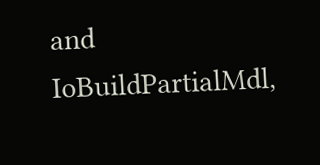and IoBuildPartialMdl,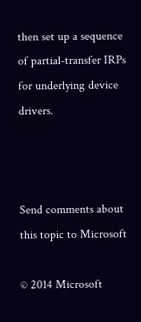then set up a sequence of partial-transfer IRPs for underlying device drivers.



Send comments about this topic to Microsoft

© 2014 Microsoft